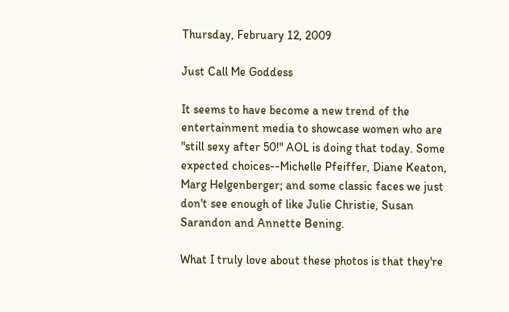Thursday, February 12, 2009

Just Call Me Goddess

It seems to have become a new trend of the entertainment media to showcase women who are "still sexy after 50!" AOL is doing that today. Some expected choices--Michelle Pfeiffer, Diane Keaton, Marg Helgenberger; and some classic faces we just don't see enough of like Julie Christie, Susan Sarandon and Annette Bening.

What I truly love about these photos is that they're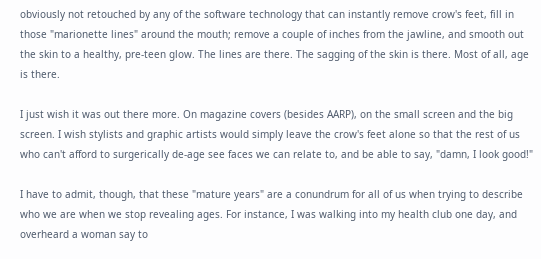obviously not retouched by any of the software technology that can instantly remove crow's feet, fill in those "marionette lines" around the mouth; remove a couple of inches from the jawline, and smooth out the skin to a healthy, pre-teen glow. The lines are there. The sagging of the skin is there. Most of all, age is there.

I just wish it was out there more. On magazine covers (besides AARP), on the small screen and the big screen. I wish stylists and graphic artists would simply leave the crow's feet alone so that the rest of us who can't afford to surgerically de-age see faces we can relate to, and be able to say, "damn, I look good!"

I have to admit, though, that these "mature years" are a conundrum for all of us when trying to describe who we are when we stop revealing ages. For instance, I was walking into my health club one day, and overheard a woman say to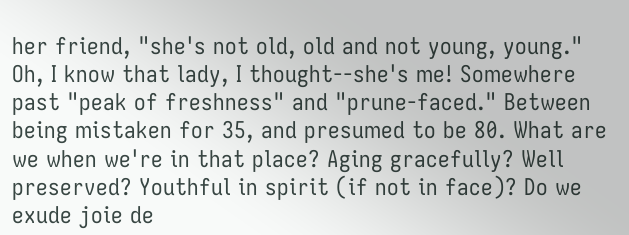her friend, "she's not old, old and not young, young." Oh, I know that lady, I thought--she's me! Somewhere past "peak of freshness" and "prune-faced." Between being mistaken for 35, and presumed to be 80. What are we when we're in that place? Aging gracefully? Well preserved? Youthful in spirit (if not in face)? Do we exude joie de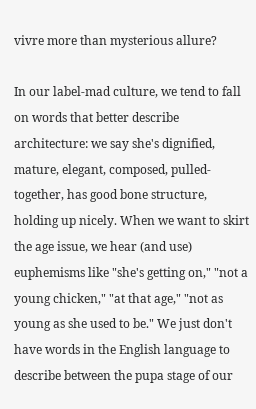vivre more than mysterious allure?

In our label-mad culture, we tend to fall on words that better describe architecture: we say she's dignified, mature, elegant, composed, pulled-together, has good bone structure, holding up nicely. When we want to skirt the age issue, we hear (and use) euphemisms like "she's getting on," "not a young chicken," "at that age," "not as young as she used to be." We just don't have words in the English language to describe between the pupa stage of our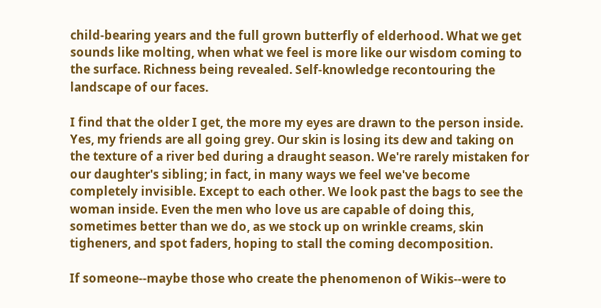child-bearing years and the full grown butterfly of elderhood. What we get sounds like molting, when what we feel is more like our wisdom coming to the surface. Richness being revealed. Self-knowledge recontouring the landscape of our faces.

I find that the older I get, the more my eyes are drawn to the person inside. Yes, my friends are all going grey. Our skin is losing its dew and taking on the texture of a river bed during a draught season. We're rarely mistaken for our daughter's sibling; in fact, in many ways we feel we've become completely invisible. Except to each other. We look past the bags to see the woman inside. Even the men who love us are capable of doing this, sometimes better than we do, as we stock up on wrinkle creams, skin tigheners, and spot faders, hoping to stall the coming decomposition.

If someone--maybe those who create the phenomenon of Wikis--were to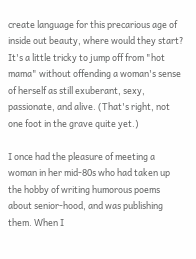create language for this precarious age of inside out beauty, where would they start? It's a little tricky to jump off from "hot mama" without offending a woman's sense of herself as still exuberant, sexy, passionate, and alive. (That's right, not one foot in the grave quite yet.)

I once had the pleasure of meeting a woman in her mid-80s who had taken up the hobby of writing humorous poems about senior-hood, and was publishing them. When I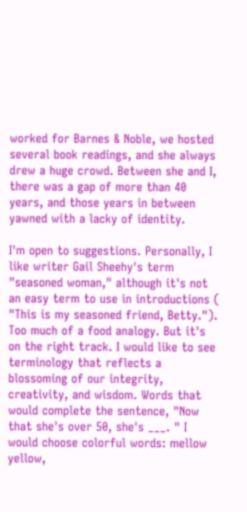worked for Barnes & Noble, we hosted several book readings, and she always drew a huge crowd. Between she and I, there was a gap of more than 40 years, and those years in between yawned with a lacky of identity.

I'm open to suggestions. Personally, I like writer Gail Sheehy's term "seasoned woman," although it's not an easy term to use in introductions ( "This is my seasoned friend, Betty."). Too much of a food analogy. But it's on the right track. I would like to see terminology that reflects a blossoming of our integrity, creativity, and wisdom. Words that would complete the sentence, "Now that she's over 50, she's ___. " I would choose colorful words: mellow yellow,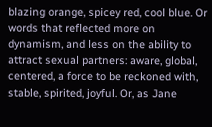blazing orange, spicey red, cool blue. Or words that reflected more on dynamism, and less on the ability to attract sexual partners: aware, global, centered, a force to be reckoned with, stable, spirited, joyful. Or, as Jane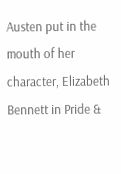Austen put in the mouth of her character, Elizabeth Bennett in Pride &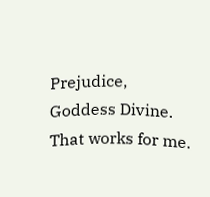Prejudice, Goddess Divine. That works for me.